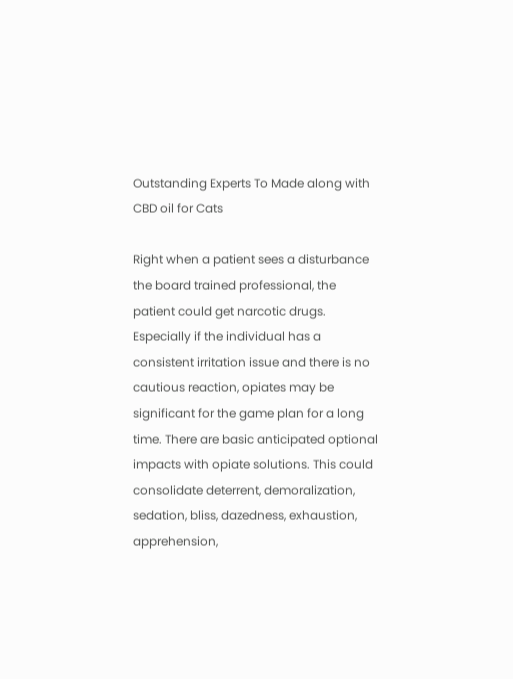Outstanding Experts To Made along with CBD oil for Cats

Right when a patient sees a disturbance the board trained professional, the patient could get narcotic drugs. Especially if the individual has a consistent irritation issue and there is no cautious reaction, opiates may be significant for the game plan for a long time. There are basic anticipated optional impacts with opiate solutions. This could consolidate deterrent, demoralization, sedation, bliss, dazedness, exhaustion, apprehension,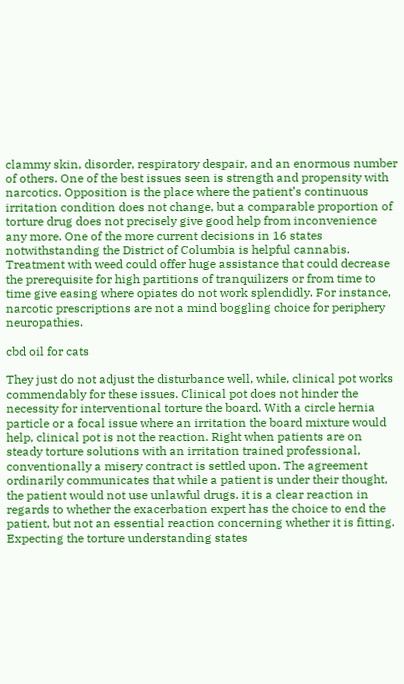clammy skin, disorder, respiratory despair, and an enormous number of others. One of the best issues seen is strength and propensity with narcotics. Opposition is the place where the patient’s continuous irritation condition does not change, but a comparable proportion of torture drug does not precisely give good help from inconvenience any more. One of the more current decisions in 16 states notwithstanding the District of Columbia is helpful cannabis. Treatment with weed could offer huge assistance that could decrease the prerequisite for high partitions of tranquilizers or from time to time give easing where opiates do not work splendidly. For instance, narcotic prescriptions are not a mind boggling choice for periphery neuropathies.

cbd oil for cats

They just do not adjust the disturbance well, while, clinical pot works commendably for these issues. Clinical pot does not hinder the necessity for interventional torture the board. With a circle hernia particle or a focal issue where an irritation the board mixture would help, clinical pot is not the reaction. Right when patients are on steady torture solutions with an irritation trained professional, conventionally a misery contract is settled upon. The agreement ordinarily communicates that while a patient is under their thought, the patient would not use unlawful drugs. it is a clear reaction in regards to whether the exacerbation expert has the choice to end the patient, but not an essential reaction concerning whether it is fitting. Expecting the torture understanding states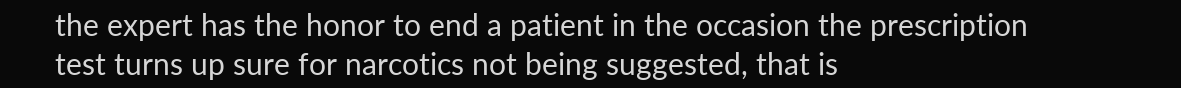the expert has the honor to end a patient in the occasion the prescription test turns up sure for narcotics not being suggested, that is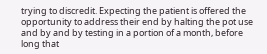trying to discredit. Expecting the patient is offered the opportunity to address their end by halting the pot use and by and by testing in a portion of a month, before long that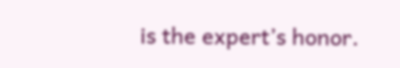is the expert’s honor.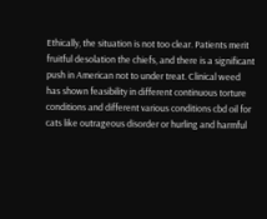Ethically, the situation is not too clear. Patients merit fruitful desolation the chiefs, and there is a significant push in American not to under treat. Clinical weed has shown feasibility in different continuous torture conditions and different various conditions cbd oil for cats like outrageous disorder or hurling and harmful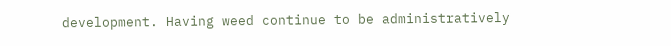development. Having weed continue to be administratively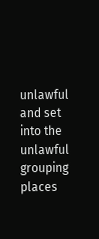unlawful and set into the unlawful grouping places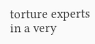torture experts in a very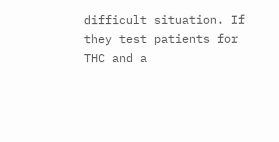difficult situation. If they test patients for THC and a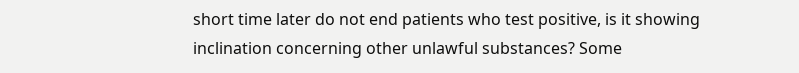short time later do not end patients who test positive, is it showing inclination concerning other unlawful substances? Some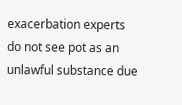exacerbation experts do not see pot as an unlawful substance due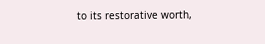to its restorative worth,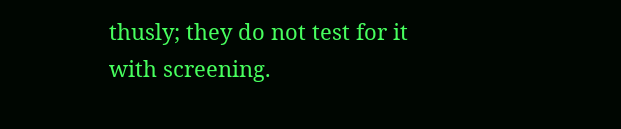thusly; they do not test for it with screening.